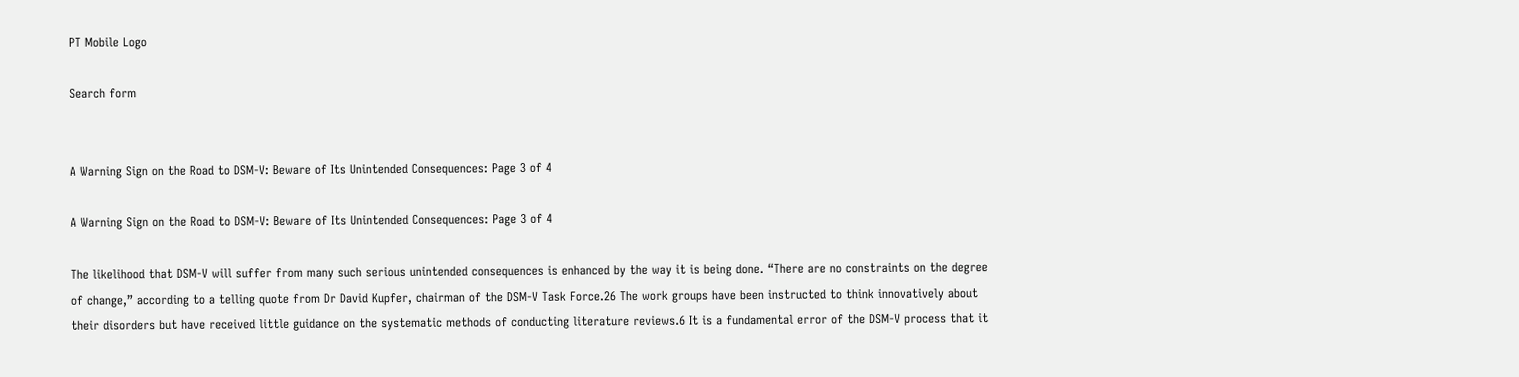PT Mobile Logo

Search form


A Warning Sign on the Road to DSM-V: Beware of Its Unintended Consequences: Page 3 of 4

A Warning Sign on the Road to DSM-V: Beware of Its Unintended Consequences: Page 3 of 4

The likelihood that DSM-V will suffer from many such serious unintended consequences is enhanced by the way it is being done. “There are no constraints on the degree of change,” according to a telling quote from Dr David Kupfer, chairman of the DSM-V Task Force.26 The work groups have been instructed to think innovatively about their disorders but have received little guidance on the systematic methods of conducting literature reviews.6 It is a fundamental error of the DSM-V process that it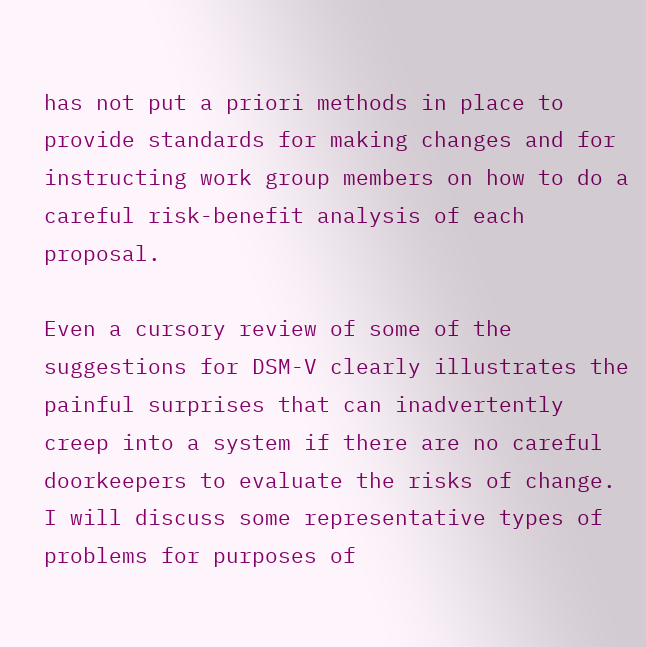has not put a priori methods in place to provide standards for making changes and for instructing work group members on how to do a careful risk-benefit analysis of each proposal.

Even a cursory review of some of the suggestions for DSM-V clearly illustrates the painful surprises that can inadvertently creep into a system if there are no careful doorkeepers to evaluate the risks of change. I will discuss some representative types of problems for purposes of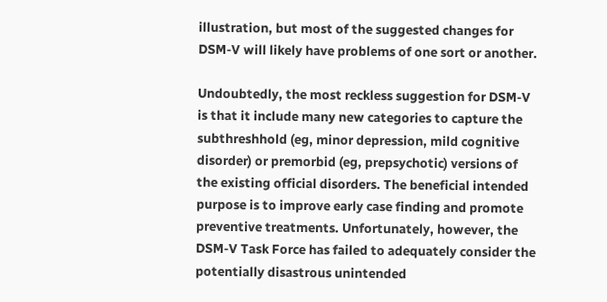illustration, but most of the suggested changes for DSM-V will likely have problems of one sort or another.

Undoubtedly, the most reckless suggestion for DSM-V is that it include many new categories to capture the subthreshhold (eg, minor depression, mild cognitive disorder) or premorbid (eg, prepsychotic) versions of the existing official disorders. The beneficial intended purpose is to improve early case finding and promote preventive treatments. Unfortunately, however, the DSM-V Task Force has failed to adequately consider the potentially disastrous unintended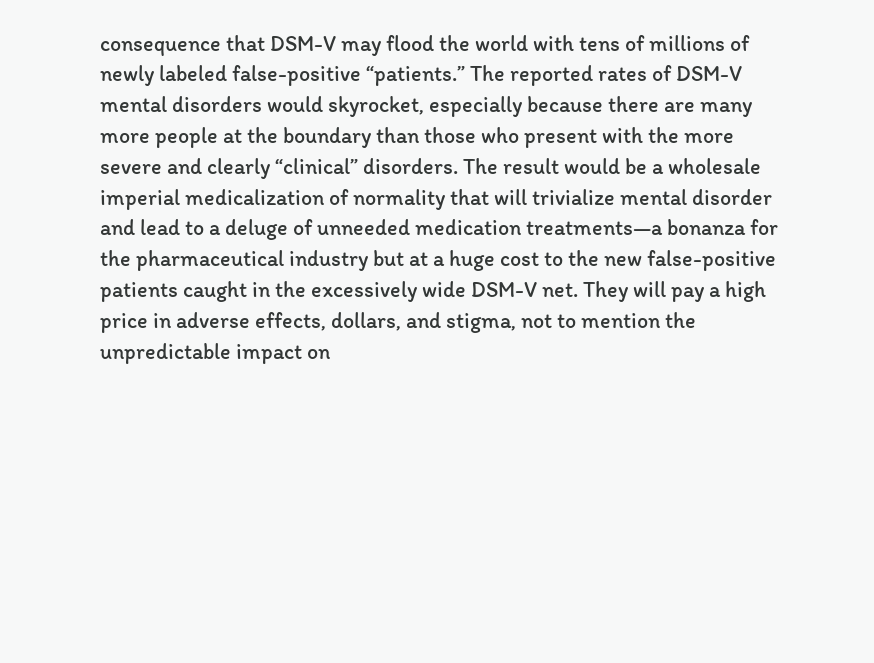consequence that DSM-V may flood the world with tens of millions of newly labeled false-positive “patients.” The reported rates of DSM-V mental disorders would skyrocket, especially because there are many more people at the boundary than those who present with the more severe and clearly “clinical” disorders. The result would be a wholesale imperial medicalization of normality that will trivialize mental disorder and lead to a deluge of unneeded medication treatments—a bonanza for the pharmaceutical industry but at a huge cost to the new false-positive patients caught in the excessively wide DSM-V net. They will pay a high price in adverse effects, dollars, and stigma, not to mention the unpredictable impact on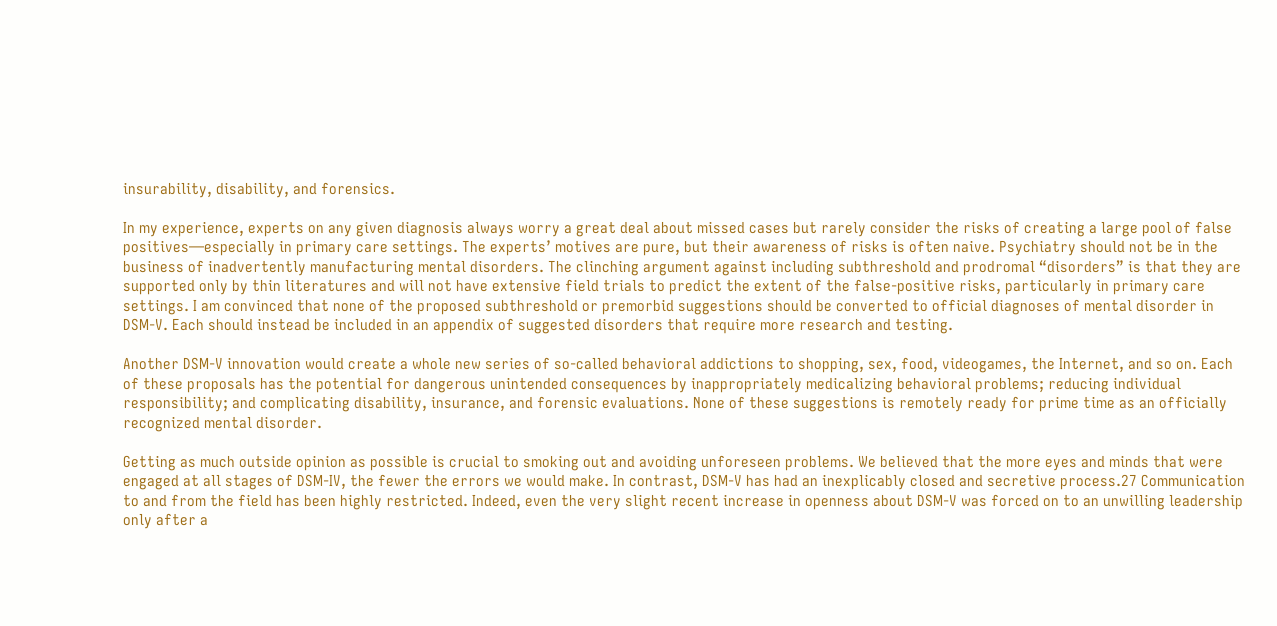insurability, disability, and forensics.

In my experience, experts on any given diagnosis always worry a great deal about missed cases but rarely consider the risks of creating a large pool of false positives—especially in primary care settings. The experts’ motives are pure, but their awareness of risks is often naive. Psychiatry should not be in the business of inadvertently manufacturing mental disorders. The clinching argument against including subthreshold and prodromal “disorders” is that they are supported only by thin literatures and will not have extensive field trials to predict the extent of the false-positive risks, particularly in primary care settings. I am convinced that none of the proposed subthreshold or premorbid suggestions should be converted to official diagnoses of mental disorder in DSM-V. Each should instead be included in an appendix of suggested disorders that require more research and testing.

Another DSM-V innovation would create a whole new series of so-called behavioral addictions to shopping, sex, food, videogames, the Internet, and so on. Each of these proposals has the potential for dangerous unintended consequences by inappropriately medicalizing behavioral problems; reducing individual responsibility; and complicating disability, insurance, and forensic evaluations. None of these suggestions is remotely ready for prime time as an officially recognized mental disorder.

Getting as much outside opinion as possible is crucial to smoking out and avoiding unforeseen problems. We believed that the more eyes and minds that were engaged at all stages of DSM-IV, the fewer the errors we would make. In contrast, DSM-V has had an inexplicably closed and secretive process.27 Communication to and from the field has been highly restricted. Indeed, even the very slight recent increase in openness about DSM-V was forced on to an unwilling leadership only after a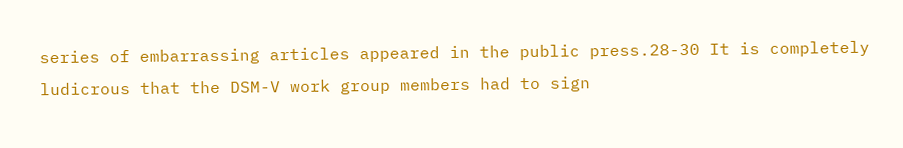series of embarrassing articles appeared in the public press.28-30 It is completely ludicrous that the DSM-V work group members had to sign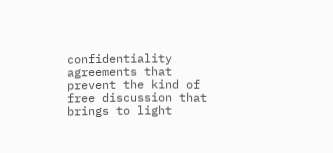confidentiality agreements that prevent the kind of free discussion that brings to light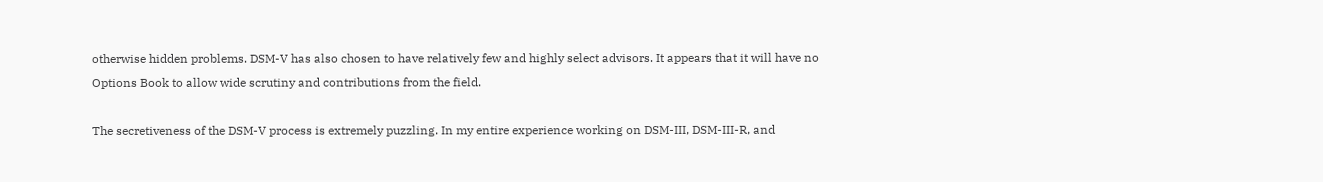otherwise hidden problems. DSM-V has also chosen to have relatively few and highly select advisors. It appears that it will have no Options Book to allow wide scrutiny and contributions from the field.

The secretiveness of the DSM-V process is extremely puzzling. In my entire experience working on DSM-III, DSM-III-R, and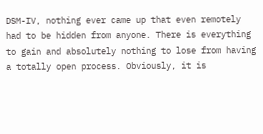DSM-IV, nothing ever came up that even remotely had to be hidden from anyone. There is everything to gain and absolutely nothing to lose from having a totally open process. Obviously, it is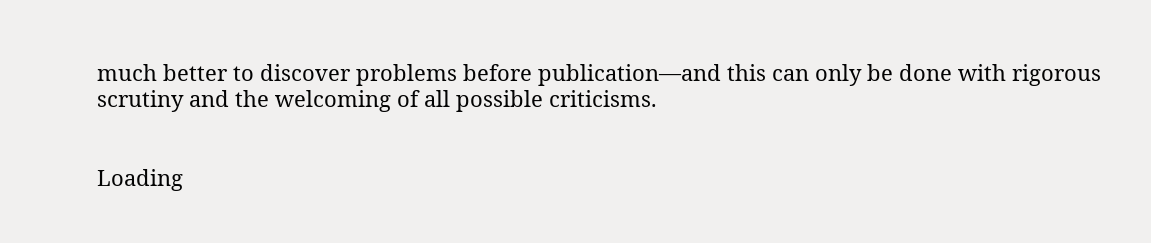much better to discover problems before publication—and this can only be done with rigorous scrutiny and the welcoming of all possible criticisms.


Loading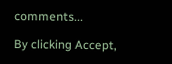comments...

By clicking Accept,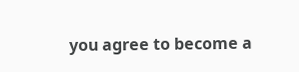you agree to become a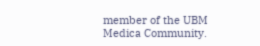member of the UBM Medica Community.